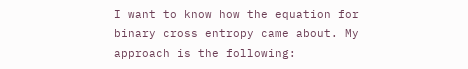I want to know how the equation for binary cross entropy came about. My approach is the following: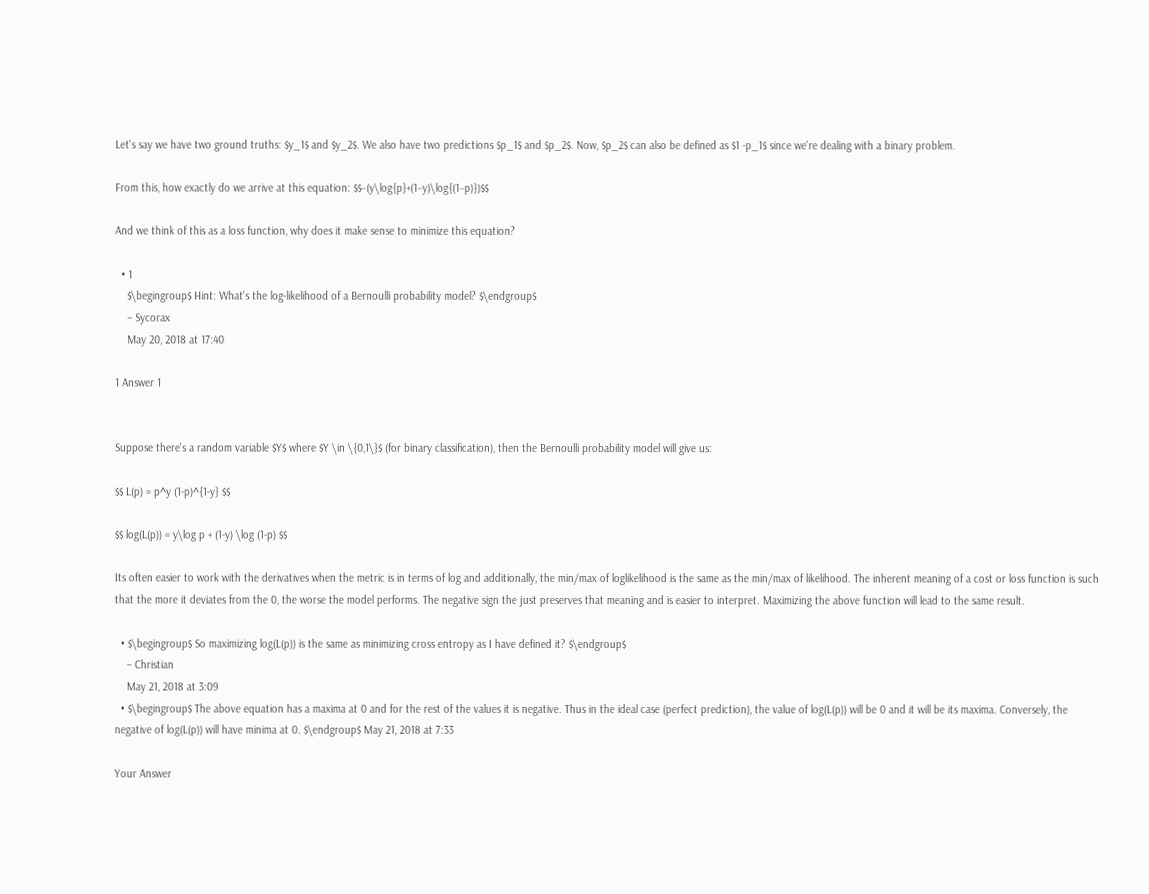Let's say we have two ground truths: $y_1$ and $y_2$. We also have two predictions $p_1$ and $p_2$. Now, $p_2$ can also be defined as $1 -p_1$ since we're dealing with a binary problem.

From this, how exactly do we arrive at this equation: $$−(y\log{p}+(1−y)\log{(1−p)})$$

And we think of this as a loss function, why does it make sense to minimize this equation?

  • 1
    $\begingroup$ Hint: What's the log-likelihood of a Bernoulli probability model? $\endgroup$
    – Sycorax
    May 20, 2018 at 17:40

1 Answer 1


Suppose there's a random variable $Y$ where $Y \in \{0,1\}$ (for binary classification), then the Bernoulli probability model will give us:

$$ L(p) = p^y (1-p)^{1-y} $$

$$ log(L(p)) = y\log p + (1-y) \log (1-p) $$

Its often easier to work with the derivatives when the metric is in terms of log and additionally, the min/max of loglikelihood is the same as the min/max of likelihood. The inherent meaning of a cost or loss function is such that the more it deviates from the 0, the worse the model performs. The negative sign the just preserves that meaning and is easier to interpret. Maximizing the above function will lead to the same result.

  • $\begingroup$ So maximizing log(L(p)) is the same as minimizing cross entropy as I have defined it? $\endgroup$
    – Christian
    May 21, 2018 at 3:09
  • $\begingroup$ The above equation has a maxima at 0 and for the rest of the values it is negative. Thus in the ideal case (perfect prediction), the value of log(L(p)) will be 0 and it will be its maxima. Conversely, the negative of log(L(p)) will have minima at 0. $\endgroup$ May 21, 2018 at 7:33

Your Answer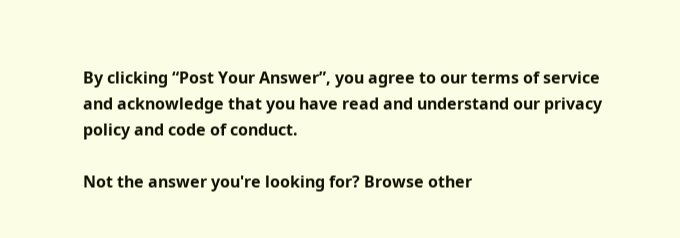By clicking “Post Your Answer”, you agree to our terms of service and acknowledge that you have read and understand our privacy policy and code of conduct.

Not the answer you're looking for? Browse other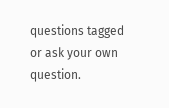questions tagged or ask your own question.